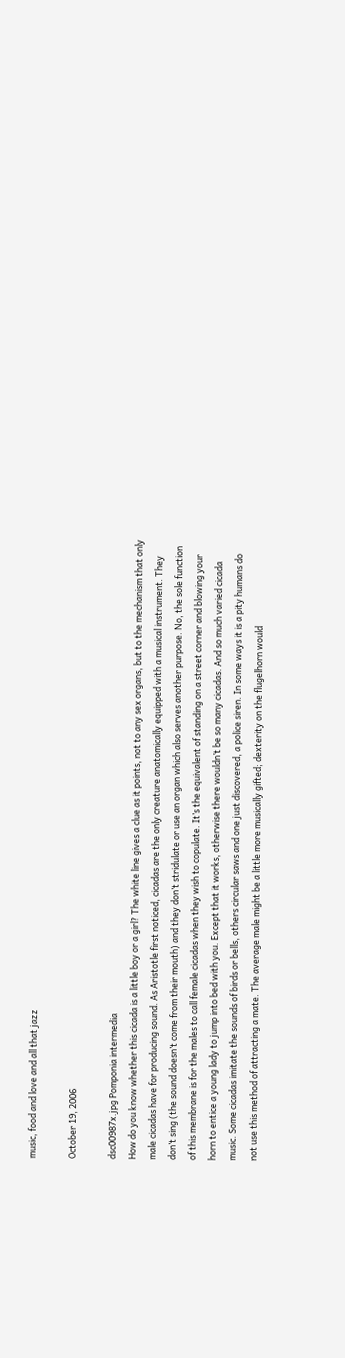music, food and love and all that jazz

October 19, 2006

dsc00987x.jpg Pomponia intermedia
How do you know whether this cicada is a little boy or a girl? The white line gives a clue as it points, not to any sex organs, but to the mechanism that only male cicadas have for producing sound. As Aristotle first noticed, cicadas are the only creature anatomically equipped with a musical instrument. They don’t sing (the sound doesn’t come from their mouth) and they don’t stridulate or use an organ which also serves another purpose. No, the sole function of this membrane is for the males to call female cicadas when they wish to copulate. It’s the equivalent of standing on a street corner and blowing your horn to entice a young lady to jump into bed with you. Except that it works, otherwise there wouldn’t be so many cicadas. And so much varied cicada music. Some cicadas imitate the sounds of birds or bells, others circular saws and one just discovered, a police siren. In some ways it is a pity humans do not use this method of attracting a mate. The average male might be a little more musically gifted; dexterity on the flugelhorn would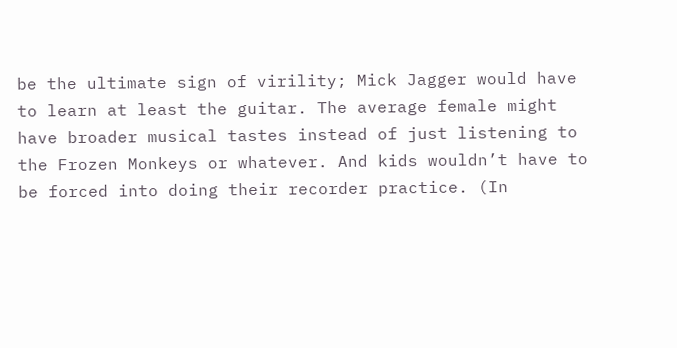be the ultimate sign of virility; Mick Jagger would have to learn at least the guitar. The average female might have broader musical tastes instead of just listening to the Frozen Monkeys or whatever. And kids wouldn’t have to be forced into doing their recorder practice. (In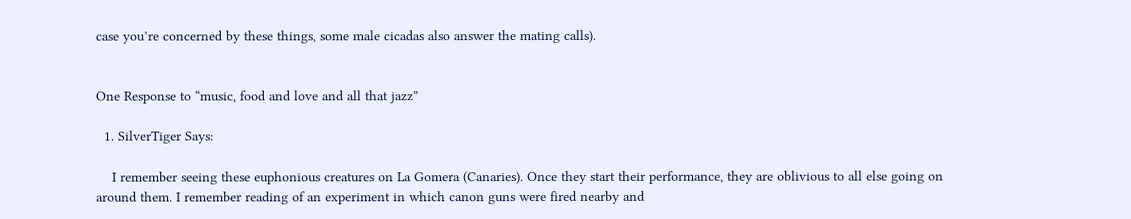case you’re concerned by these things, some male cicadas also answer the mating calls).


One Response to “music, food and love and all that jazz”

  1. SilverTiger Says:

    I remember seeing these euphonious creatures on La Gomera (Canaries). Once they start their performance, they are oblivious to all else going on around them. I remember reading of an experiment in which canon guns were fired nearby and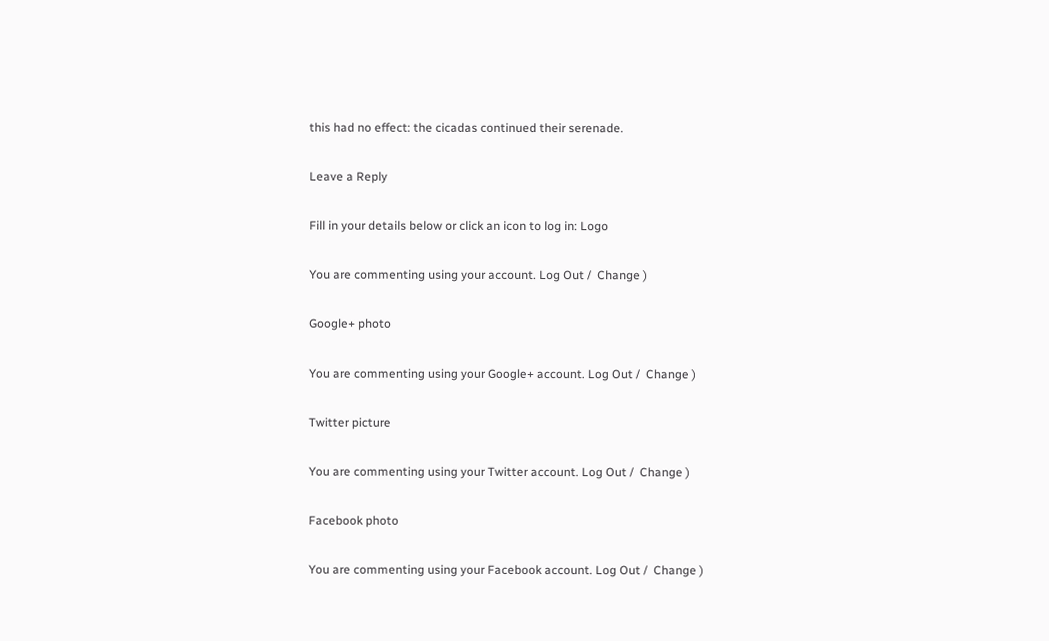this had no effect: the cicadas continued their serenade.

Leave a Reply

Fill in your details below or click an icon to log in: Logo

You are commenting using your account. Log Out /  Change )

Google+ photo

You are commenting using your Google+ account. Log Out /  Change )

Twitter picture

You are commenting using your Twitter account. Log Out /  Change )

Facebook photo

You are commenting using your Facebook account. Log Out /  Change )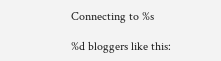Connecting to %s

%d bloggers like this: